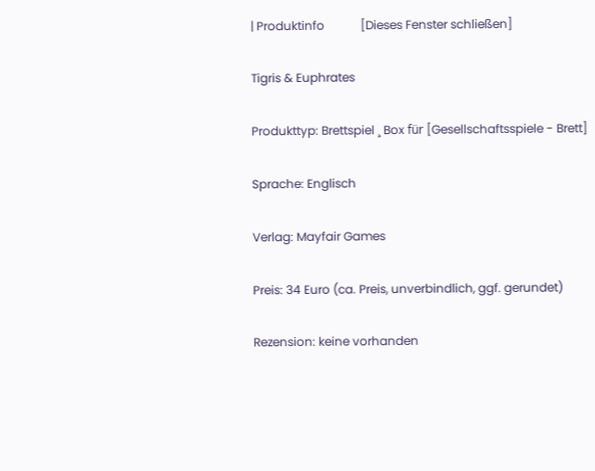| Produktinfo            [Dieses Fenster schließen]

Tigris & Euphrates

Produkttyp: Brettspiel ¸ Box für [Gesellschaftsspiele - Brett]

Sprache: Englisch

Verlag: Mayfair Games

Preis: 34 Euro (ca. Preis, unverbindlich, ggf. gerundet)

Rezension: keine vorhanden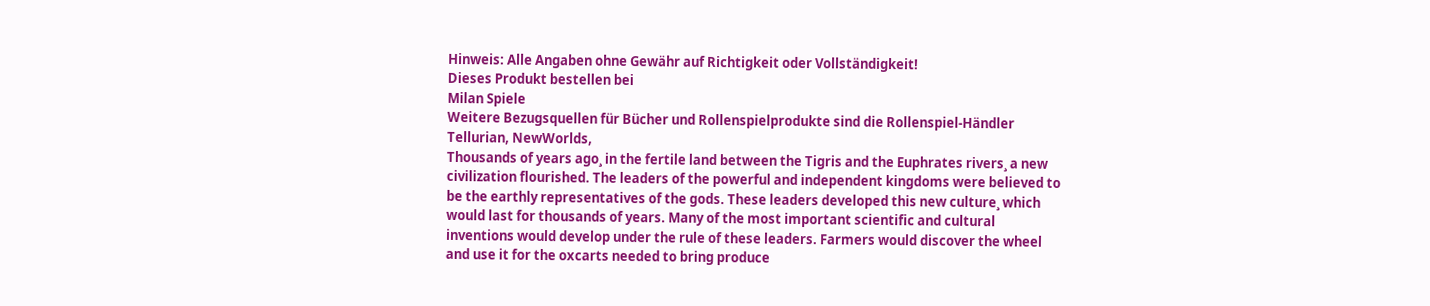Hinweis: Alle Angaben ohne Gewähr auf Richtigkeit oder Vollständigkeit!
Dieses Produkt bestellen bei
Milan Spiele
Weitere Bezugsquellen für Bücher und Rollenspielprodukte sind die Rollenspiel-Händler Tellurian, NewWorlds,
Thousands of years ago¸ in the fertile land between the Tigris and the Euphrates rivers¸ a new civilization flourished. The leaders of the powerful and independent kingdoms were believed to be the earthly representatives of the gods. These leaders developed this new culture¸ which would last for thousands of years. Many of the most important scientific and cultural inventions would develop under the rule of these leaders. Farmers would discover the wheel and use it for the oxcarts needed to bring produce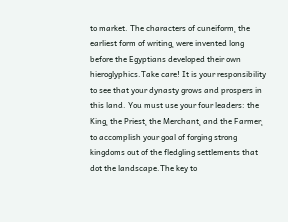to market. The characters of cuneiform¸ the earliest form of writing¸ were invented long before the Egyptians developed their own hieroglyphics.Take care! It is your responsibility to see that your dynasty grows and prospers in this land. You must use your four leaders: the King¸ the Priest¸ the Merchant¸ and the Farmer¸ to accomplish your goal of forging strong kingdoms out of the fledgling settlements that dot the landscape.The key to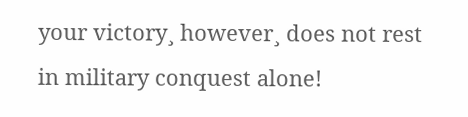your victory¸ however¸ does not rest in military conquest alone!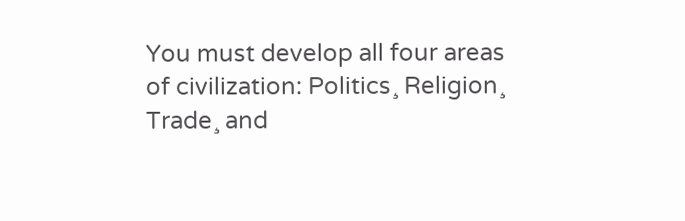You must develop all four areas of civilization: Politics¸ Religion¸ Trade¸ and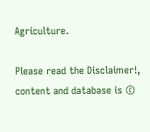Agriculture.

Please read the Disclaimer!, content and database is ©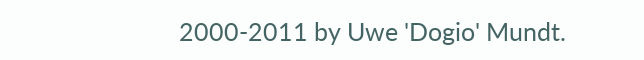2000-2011 by Uwe 'Dogio' Mundt.